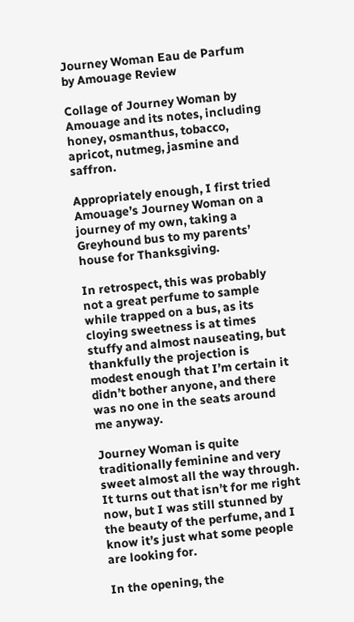Journey Woman Eau de Parfum by Amouage Review

Collage of Journey Woman by Amouage and its notes, including honey, osmanthus, tobacco, apricot, nutmeg, jasmine and saffron.

Appropriately enough, I first tried Amouage’s Journey Woman on a journey of my own, taking a Greyhound bus to my parents’ house for Thanksgiving.

In retrospect, this was probably not a great perfume to sample while trapped on a bus, as its cloying sweetness is at times stuffy and almost nauseating, but thankfully the projection is modest enough that I’m certain it didn’t bother anyone, and there was no one in the seats around me anyway.

Journey Woman is quite traditionally feminine and very sweet almost all the way through. It turns out that isn’t for me right now, but I was still stunned by the beauty of the perfume, and I know it’s just what some people are looking for.

In the opening, the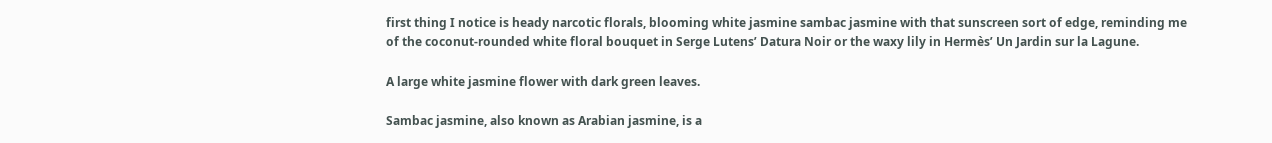first thing I notice is heady narcotic florals, blooming white jasmine sambac jasmine with that sunscreen sort of edge, reminding me of the coconut-rounded white floral bouquet in Serge Lutens’ Datura Noir or the waxy lily in Hermès’ Un Jardin sur la Lagune.

A large white jasmine flower with dark green leaves.

Sambac jasmine, also known as Arabian jasmine, is a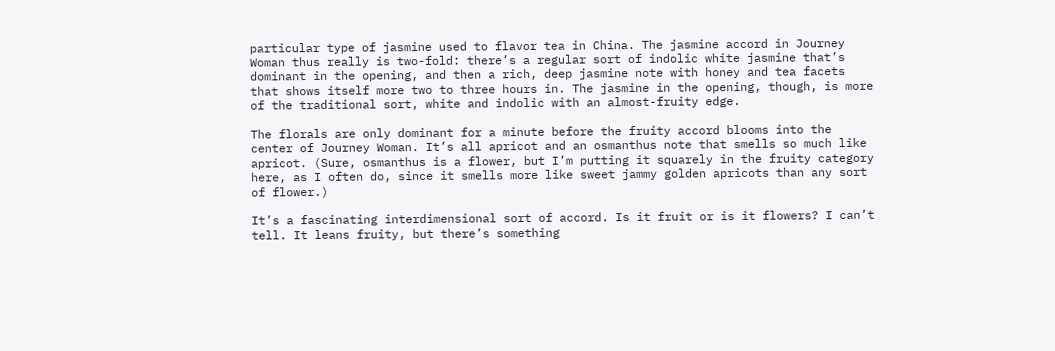particular type of jasmine used to flavor tea in China. The jasmine accord in Journey Woman thus really is two-fold: there’s a regular sort of indolic white jasmine that’s dominant in the opening, and then a rich, deep jasmine note with honey and tea facets that shows itself more two to three hours in. The jasmine in the opening, though, is more of the traditional sort, white and indolic with an almost-fruity edge.

The florals are only dominant for a minute before the fruity accord blooms into the center of Journey Woman. It’s all apricot and an osmanthus note that smells so much like apricot. (Sure, osmanthus is a flower, but I’m putting it squarely in the fruity category here, as I often do, since it smells more like sweet jammy golden apricots than any sort of flower.)

It’s a fascinating interdimensional sort of accord. Is it fruit or is it flowers? I can’t tell. It leans fruity, but there’s something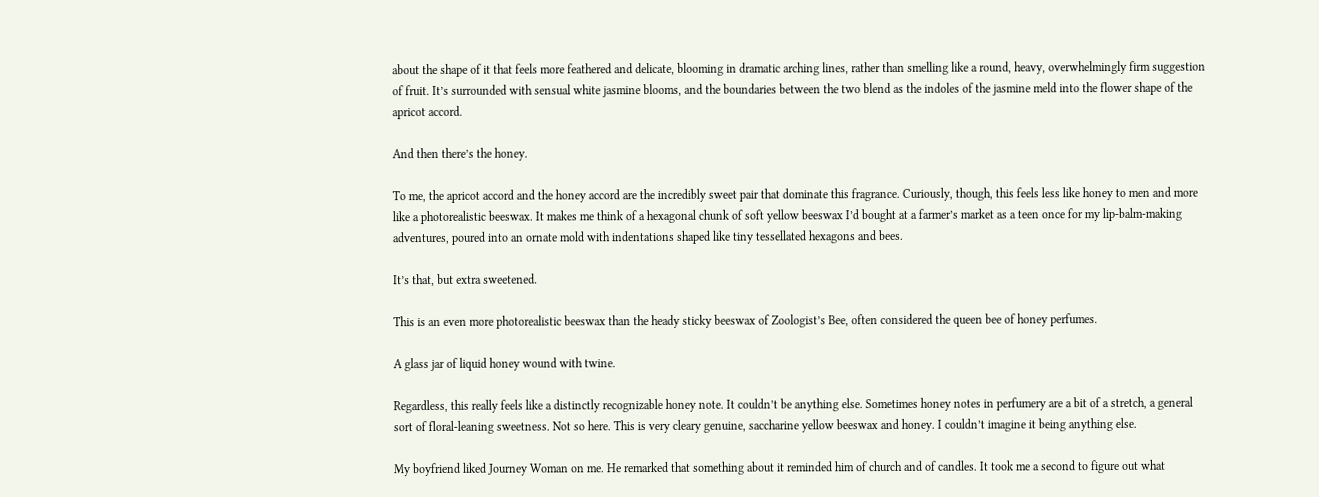about the shape of it that feels more feathered and delicate, blooming in dramatic arching lines, rather than smelling like a round, heavy, overwhelmingly firm suggestion of fruit. It’s surrounded with sensual white jasmine blooms, and the boundaries between the two blend as the indoles of the jasmine meld into the flower shape of the apricot accord.

And then there’s the honey.

To me, the apricot accord and the honey accord are the incredibly sweet pair that dominate this fragrance. Curiously, though, this feels less like honey to men and more like a photorealistic beeswax. It makes me think of a hexagonal chunk of soft yellow beeswax I’d bought at a farmer’s market as a teen once for my lip-balm-making adventures, poured into an ornate mold with indentations shaped like tiny tessellated hexagons and bees.

It’s that, but extra sweetened.

This is an even more photorealistic beeswax than the heady sticky beeswax of Zoologist’s Bee, often considered the queen bee of honey perfumes.

A glass jar of liquid honey wound with twine.

Regardless, this really feels like a distinctly recognizable honey note. It couldn’t be anything else. Sometimes honey notes in perfumery are a bit of a stretch, a general sort of floral-leaning sweetness. Not so here. This is very cleary genuine, saccharine yellow beeswax and honey. I couldn’t imagine it being anything else.

My boyfriend liked Journey Woman on me. He remarked that something about it reminded him of church and of candles. It took me a second to figure out what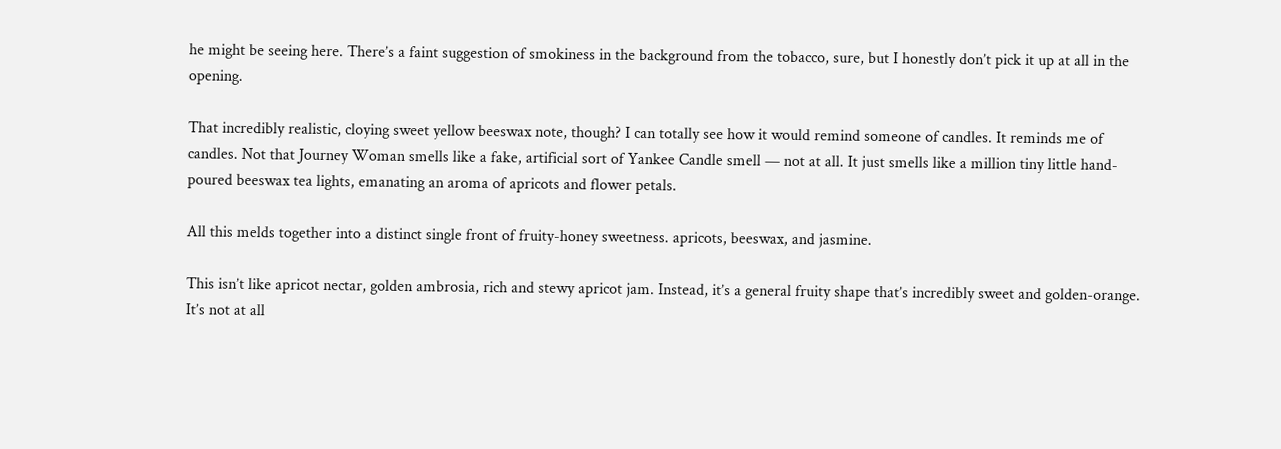he might be seeing here. There’s a faint suggestion of smokiness in the background from the tobacco, sure, but I honestly don’t pick it up at all in the opening.

That incredibly realistic, cloying sweet yellow beeswax note, though? I can totally see how it would remind someone of candles. It reminds me of candles. Not that Journey Woman smells like a fake, artificial sort of Yankee Candle smell — not at all. It just smells like a million tiny little hand-poured beeswax tea lights, emanating an aroma of apricots and flower petals.

All this melds together into a distinct single front of fruity-honey sweetness. apricots, beeswax, and jasmine.

This isn’t like apricot nectar, golden ambrosia, rich and stewy apricot jam. Instead, it’s a general fruity shape that’s incredibly sweet and golden-orange. It’s not at all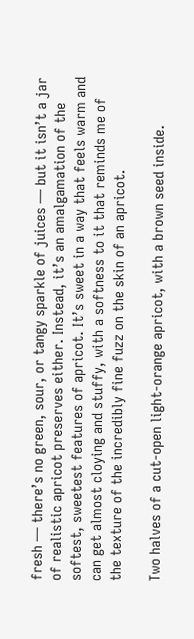fresh — there’s no green, sour, or tangy sparkle of juices — but it isn’t a jar of realistic apricot preserves either. Instead, it’s an amalgamation of the softest, sweetest features of apricot. It’s sweet in a way that feels warm and can get almost cloying and stuffy, with a softness to it that reminds me of the texture of the incredibly fine fuzz on the skin of an apricot.

Two halves of a cut-open light-orange apricot, with a brown seed inside.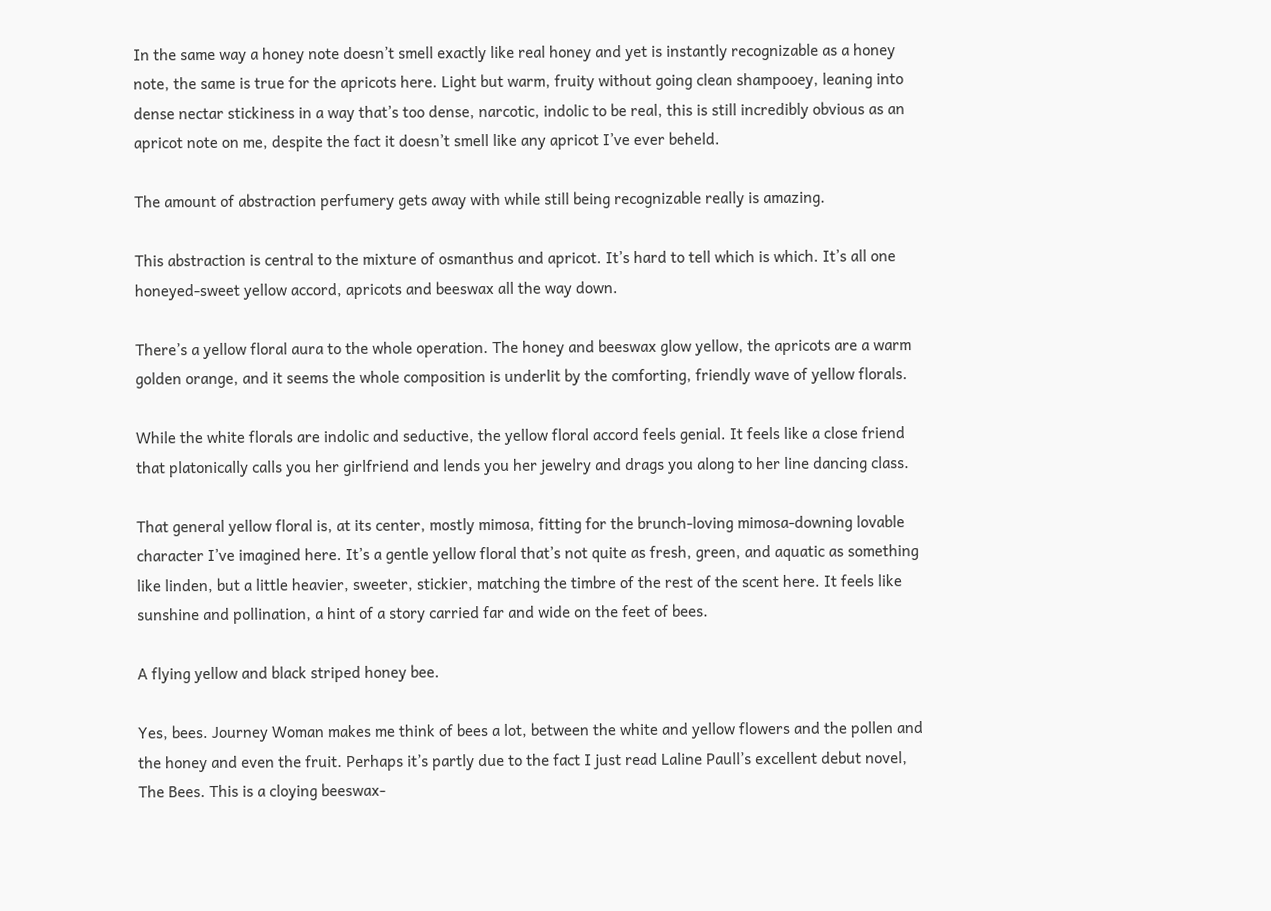In the same way a honey note doesn’t smell exactly like real honey and yet is instantly recognizable as a honey note, the same is true for the apricots here. Light but warm, fruity without going clean shampooey, leaning into dense nectar stickiness in a way that’s too dense, narcotic, indolic to be real, this is still incredibly obvious as an apricot note on me, despite the fact it doesn’t smell like any apricot I’ve ever beheld.

The amount of abstraction perfumery gets away with while still being recognizable really is amazing.

This abstraction is central to the mixture of osmanthus and apricot. It’s hard to tell which is which. It’s all one honeyed-sweet yellow accord, apricots and beeswax all the way down.

There’s a yellow floral aura to the whole operation. The honey and beeswax glow yellow, the apricots are a warm golden orange, and it seems the whole composition is underlit by the comforting, friendly wave of yellow florals.

While the white florals are indolic and seductive, the yellow floral accord feels genial. It feels like a close friend that platonically calls you her girlfriend and lends you her jewelry and drags you along to her line dancing class.

That general yellow floral is, at its center, mostly mimosa, fitting for the brunch-loving mimosa-downing lovable character I’ve imagined here. It’s a gentle yellow floral that’s not quite as fresh, green, and aquatic as something like linden, but a little heavier, sweeter, stickier, matching the timbre of the rest of the scent here. It feels like sunshine and pollination, a hint of a story carried far and wide on the feet of bees.

A flying yellow and black striped honey bee.

Yes, bees. Journey Woman makes me think of bees a lot, between the white and yellow flowers and the pollen and the honey and even the fruit. Perhaps it’s partly due to the fact I just read Laline Paull’s excellent debut novel, The Bees. This is a cloying beeswax-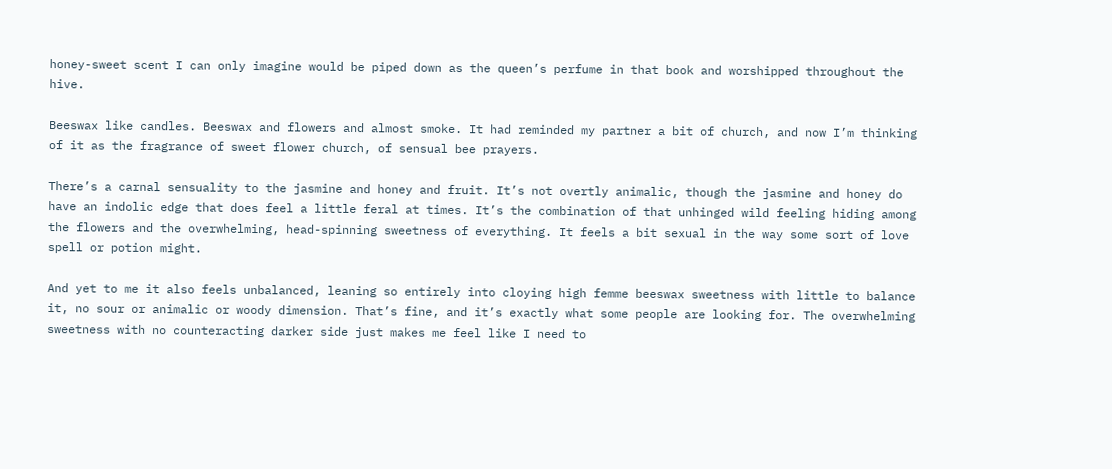honey-sweet scent I can only imagine would be piped down as the queen’s perfume in that book and worshipped throughout the hive.

Beeswax like candles. Beeswax and flowers and almost smoke. It had reminded my partner a bit of church, and now I’m thinking of it as the fragrance of sweet flower church, of sensual bee prayers.

There’s a carnal sensuality to the jasmine and honey and fruit. It’s not overtly animalic, though the jasmine and honey do have an indolic edge that does feel a little feral at times. It’s the combination of that unhinged wild feeling hiding among the flowers and the overwhelming, head-spinning sweetness of everything. It feels a bit sexual in the way some sort of love spell or potion might.

And yet to me it also feels unbalanced, leaning so entirely into cloying high femme beeswax sweetness with little to balance it, no sour or animalic or woody dimension. That’s fine, and it’s exactly what some people are looking for. The overwhelming sweetness with no counteracting darker side just makes me feel like I need to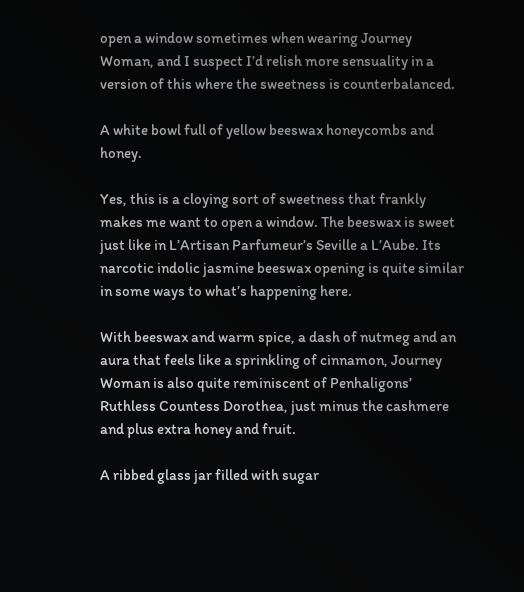open a window sometimes when wearing Journey Woman, and I suspect I’d relish more sensuality in a version of this where the sweetness is counterbalanced.

A white bowl full of yellow beeswax honeycombs and honey.

Yes, this is a cloying sort of sweetness that frankly makes me want to open a window. The beeswax is sweet just like in L’Artisan Parfumeur’s Seville a L’Aube. Its narcotic indolic jasmine beeswax opening is quite similar in some ways to what’s happening here.

With beeswax and warm spice, a dash of nutmeg and an aura that feels like a sprinkling of cinnamon, Journey Woman is also quite reminiscent of Penhaligons’ Ruthless Countess Dorothea, just minus the cashmere and plus extra honey and fruit.

A ribbed glass jar filled with sugar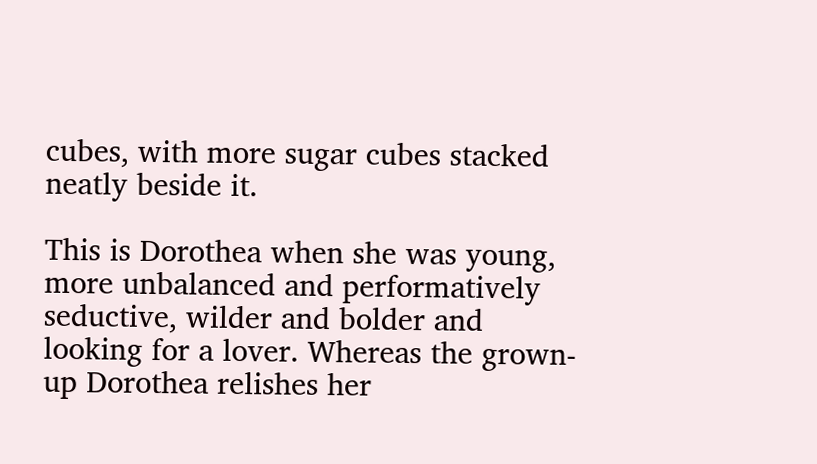cubes, with more sugar cubes stacked neatly beside it.

This is Dorothea when she was young, more unbalanced and performatively seductive, wilder and bolder and looking for a lover. Whereas the grown-up Dorothea relishes her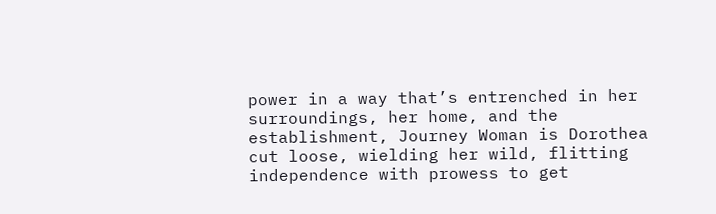power in a way that’s entrenched in her surroundings, her home, and the establishment, Journey Woman is Dorothea cut loose, wielding her wild, flitting independence with prowess to get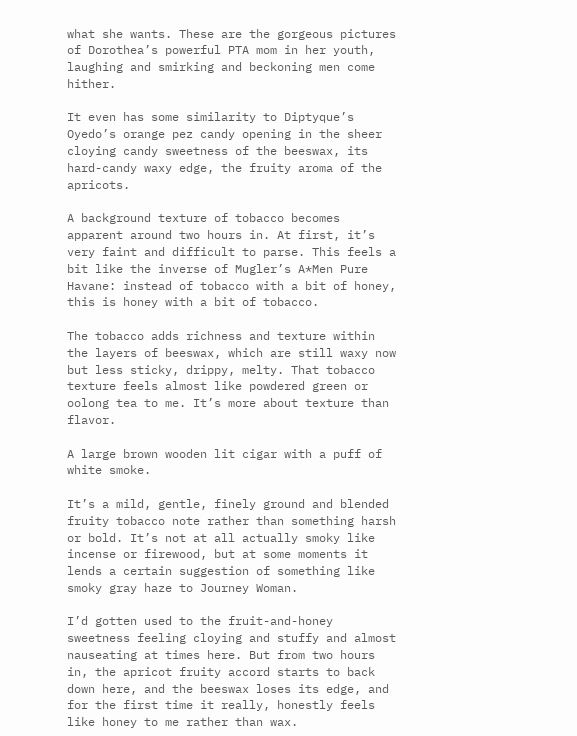what she wants. These are the gorgeous pictures of Dorothea’s powerful PTA mom in her youth, laughing and smirking and beckoning men come hither.

It even has some similarity to Diptyque’s Oyedo’s orange pez candy opening in the sheer cloying candy sweetness of the beeswax, its hard-candy waxy edge, the fruity aroma of the apricots.

A background texture of tobacco becomes apparent around two hours in. At first, it’s very faint and difficult to parse. This feels a bit like the inverse of Mugler’s A*Men Pure Havane: instead of tobacco with a bit of honey, this is honey with a bit of tobacco.

The tobacco adds richness and texture within the layers of beeswax, which are still waxy now but less sticky, drippy, melty. That tobacco texture feels almost like powdered green or oolong tea to me. It’s more about texture than flavor.

A large brown wooden lit cigar with a puff of white smoke.

It’s a mild, gentle, finely ground and blended fruity tobacco note rather than something harsh or bold. It’s not at all actually smoky like incense or firewood, but at some moments it lends a certain suggestion of something like smoky gray haze to Journey Woman.

I’d gotten used to the fruit-and-honey sweetness feeling cloying and stuffy and almost nauseating at times here. But from two hours in, the apricot fruity accord starts to back down here, and the beeswax loses its edge, and for the first time it really, honestly feels like honey to me rather than wax.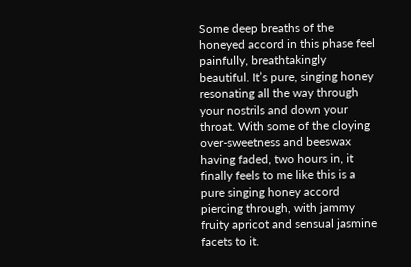Some deep breaths of the honeyed accord in this phase feel painfully, breathtakingly beautiful. It’s pure, singing honey resonating all the way through your nostrils and down your throat. With some of the cloying over-sweetness and beeswax having faded, two hours in, it finally feels to me like this is a pure singing honey accord piercing through, with jammy fruity apricot and sensual jasmine facets to it.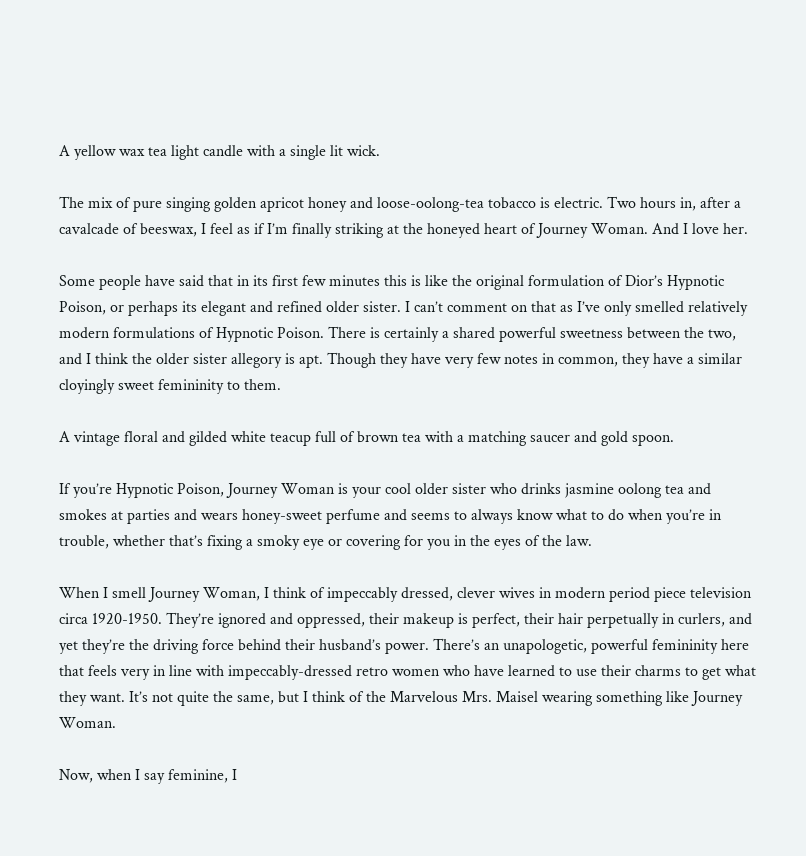A yellow wax tea light candle with a single lit wick.

The mix of pure singing golden apricot honey and loose-oolong-tea tobacco is electric. Two hours in, after a cavalcade of beeswax, I feel as if I’m finally striking at the honeyed heart of Journey Woman. And I love her.

Some people have said that in its first few minutes this is like the original formulation of Dior’s Hypnotic Poison, or perhaps its elegant and refined older sister. I can’t comment on that as I’ve only smelled relatively modern formulations of Hypnotic Poison. There is certainly a shared powerful sweetness between the two, and I think the older sister allegory is apt. Though they have very few notes in common, they have a similar cloyingly sweet femininity to them.

A vintage floral and gilded white teacup full of brown tea with a matching saucer and gold spoon.

If you’re Hypnotic Poison, Journey Woman is your cool older sister who drinks jasmine oolong tea and smokes at parties and wears honey-sweet perfume and seems to always know what to do when you’re in trouble, whether that’s fixing a smoky eye or covering for you in the eyes of the law.

When I smell Journey Woman, I think of impeccably dressed, clever wives in modern period piece television circa 1920-1950. They’re ignored and oppressed, their makeup is perfect, their hair perpetually in curlers, and yet they’re the driving force behind their husband’s power. There’s an unapologetic, powerful femininity here that feels very in line with impeccably-dressed retro women who have learned to use their charms to get what they want. It’s not quite the same, but I think of the Marvelous Mrs. Maisel wearing something like Journey Woman.

Now, when I say feminine, I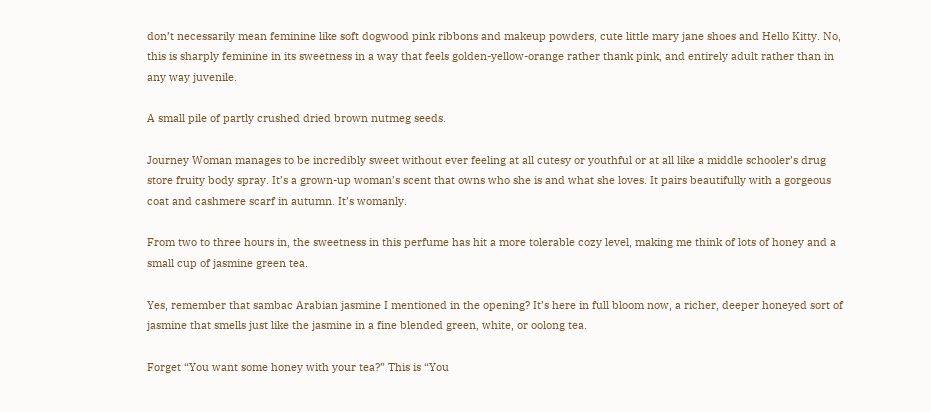don’t necessarily mean feminine like soft dogwood pink ribbons and makeup powders, cute little mary jane shoes and Hello Kitty. No, this is sharply feminine in its sweetness in a way that feels golden-yellow-orange rather thank pink, and entirely adult rather than in any way juvenile.

A small pile of partly crushed dried brown nutmeg seeds.

Journey Woman manages to be incredibly sweet without ever feeling at all cutesy or youthful or at all like a middle schooler’s drug store fruity body spray. It’s a grown-up woman’s scent that owns who she is and what she loves. It pairs beautifully with a gorgeous coat and cashmere scarf in autumn. It’s womanly.

From two to three hours in, the sweetness in this perfume has hit a more tolerable cozy level, making me think of lots of honey and a small cup of jasmine green tea.

Yes, remember that sambac Arabian jasmine I mentioned in the opening? It’s here in full bloom now, a richer, deeper honeyed sort of jasmine that smells just like the jasmine in a fine blended green, white, or oolong tea.

Forget “You want some honey with your tea?” This is “You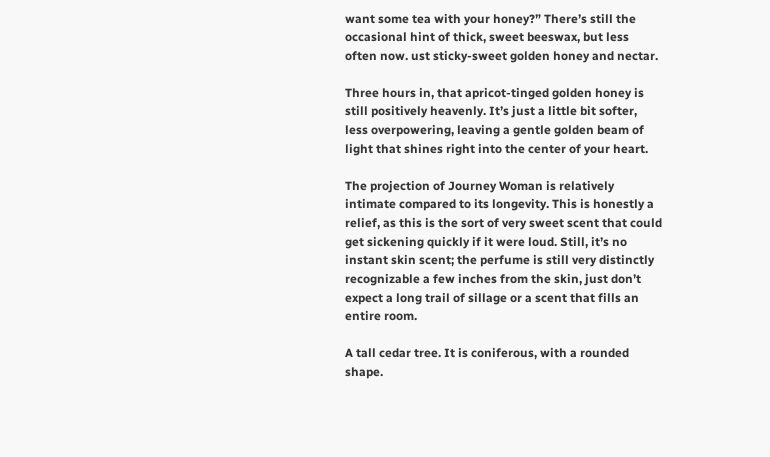want some tea with your honey?” There’s still the occasional hint of thick, sweet beeswax, but less often now. ust sticky-sweet golden honey and nectar.

Three hours in, that apricot-tinged golden honey is still positively heavenly. It’s just a little bit softer, less overpowering, leaving a gentle golden beam of light that shines right into the center of your heart.

The projection of Journey Woman is relatively intimate compared to its longevity. This is honestly a relief, as this is the sort of very sweet scent that could get sickening quickly if it were loud. Still, it’s no instant skin scent; the perfume is still very distinctly recognizable a few inches from the skin, just don’t expect a long trail of sillage or a scent that fills an entire room.

A tall cedar tree. It is coniferous, with a rounded shape.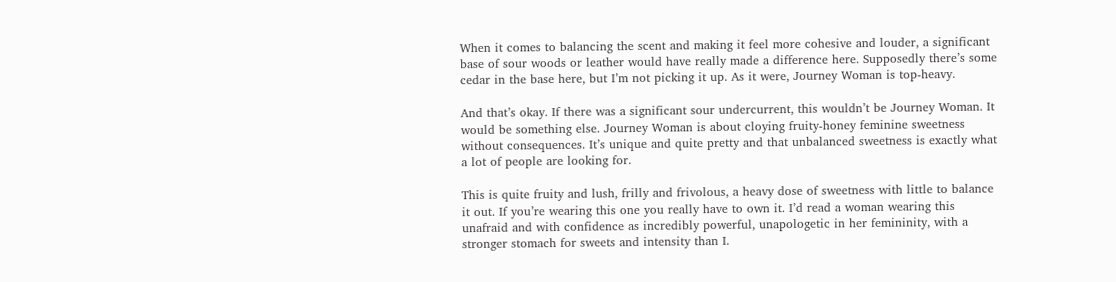When it comes to balancing the scent and making it feel more cohesive and louder, a significant base of sour woods or leather would have really made a difference here. Supposedly there’s some cedar in the base here, but I’m not picking it up. As it were, Journey Woman is top-heavy.

And that’s okay. If there was a significant sour undercurrent, this wouldn’t be Journey Woman. It would be something else. Journey Woman is about cloying fruity-honey feminine sweetness without consequences. It’s unique and quite pretty and that unbalanced sweetness is exactly what a lot of people are looking for.

This is quite fruity and lush, frilly and frivolous, a heavy dose of sweetness with little to balance it out. If you’re wearing this one you really have to own it. I’d read a woman wearing this unafraid and with confidence as incredibly powerful, unapologetic in her femininity, with a stronger stomach for sweets and intensity than I.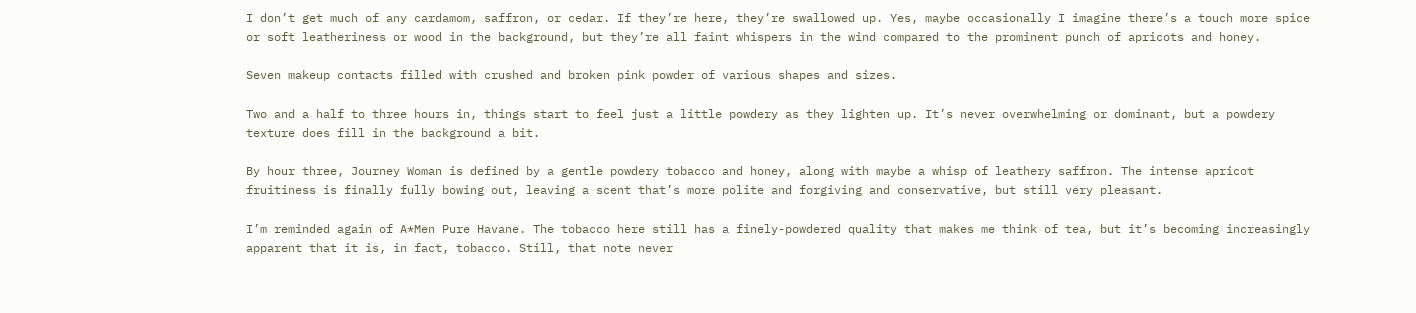I don’t get much of any cardamom, saffron, or cedar. If they’re here, they’re swallowed up. Yes, maybe occasionally I imagine there’s a touch more spice or soft leatheriness or wood in the background, but they’re all faint whispers in the wind compared to the prominent punch of apricots and honey.

Seven makeup contacts filled with crushed and broken pink powder of various shapes and sizes.

Two and a half to three hours in, things start to feel just a little powdery as they lighten up. It’s never overwhelming or dominant, but a powdery texture does fill in the background a bit.

By hour three, Journey Woman is defined by a gentle powdery tobacco and honey, along with maybe a whisp of leathery saffron. The intense apricot fruitiness is finally fully bowing out, leaving a scent that’s more polite and forgiving and conservative, but still very pleasant.

I’m reminded again of A*Men Pure Havane. The tobacco here still has a finely-powdered quality that makes me think of tea, but it’s becoming increasingly apparent that it is, in fact, tobacco. Still, that note never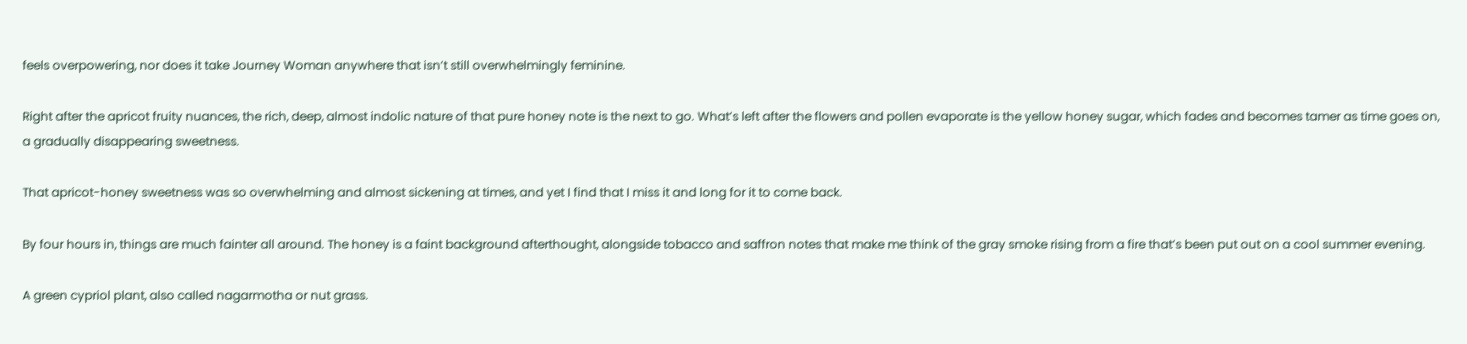feels overpowering, nor does it take Journey Woman anywhere that isn’t still overwhelmingly feminine.

Right after the apricot fruity nuances, the rich, deep, almost indolic nature of that pure honey note is the next to go. What’s left after the flowers and pollen evaporate is the yellow honey sugar, which fades and becomes tamer as time goes on, a gradually disappearing sweetness.

That apricot-honey sweetness was so overwhelming and almost sickening at times, and yet I find that I miss it and long for it to come back.

By four hours in, things are much fainter all around. The honey is a faint background afterthought, alongside tobacco and saffron notes that make me think of the gray smoke rising from a fire that’s been put out on a cool summer evening.

A green cypriol plant, also called nagarmotha or nut grass.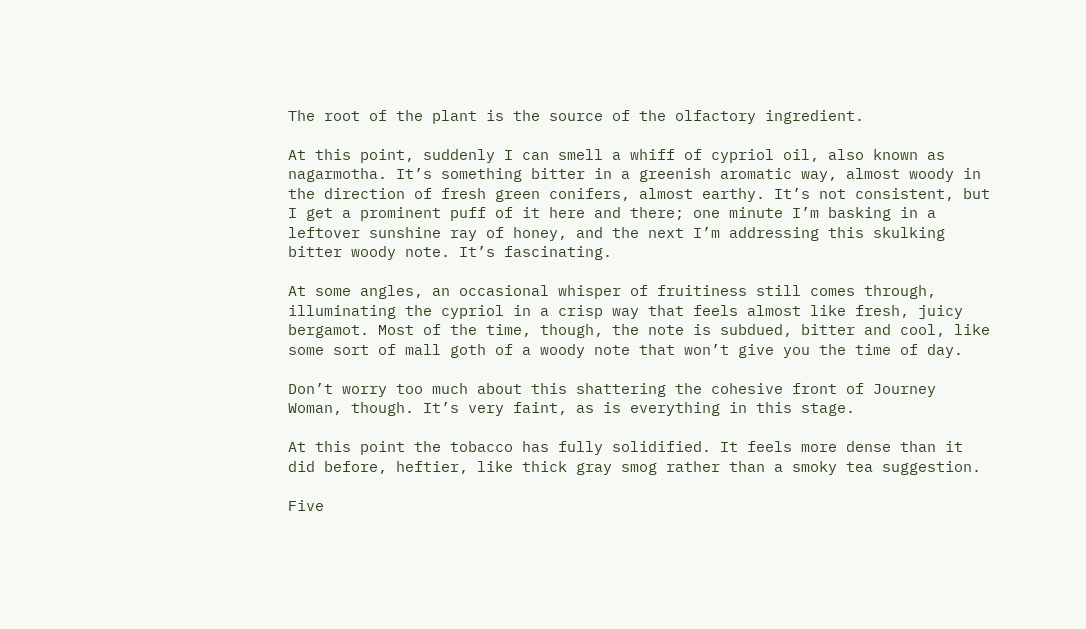The root of the plant is the source of the olfactory ingredient.

At this point, suddenly I can smell a whiff of cypriol oil, also known as nagarmotha. It’s something bitter in a greenish aromatic way, almost woody in the direction of fresh green conifers, almost earthy. It’s not consistent, but I get a prominent puff of it here and there; one minute I’m basking in a leftover sunshine ray of honey, and the next I’m addressing this skulking bitter woody note. It’s fascinating.

At some angles, an occasional whisper of fruitiness still comes through, illuminating the cypriol in a crisp way that feels almost like fresh, juicy bergamot. Most of the time, though, the note is subdued, bitter and cool, like some sort of mall goth of a woody note that won’t give you the time of day.

Don’t worry too much about this shattering the cohesive front of Journey Woman, though. It’s very faint, as is everything in this stage.

At this point the tobacco has fully solidified. It feels more dense than it did before, heftier, like thick gray smog rather than a smoky tea suggestion.

Five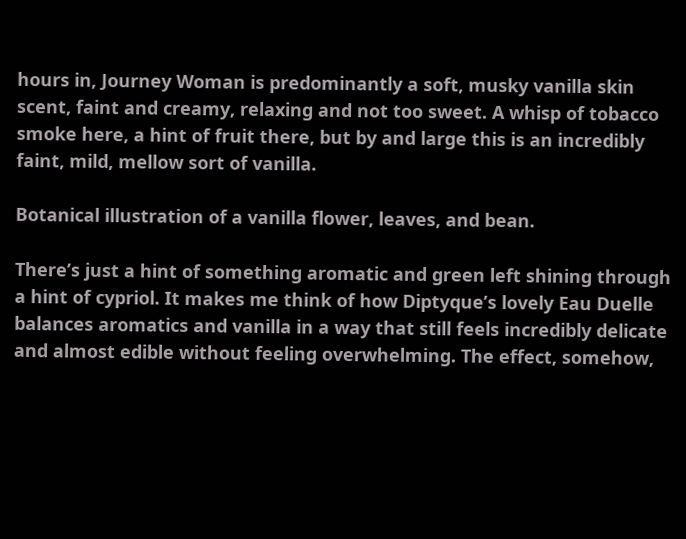hours in, Journey Woman is predominantly a soft, musky vanilla skin scent, faint and creamy, relaxing and not too sweet. A whisp of tobacco smoke here, a hint of fruit there, but by and large this is an incredibly faint, mild, mellow sort of vanilla.

Botanical illustration of a vanilla flower, leaves, and bean.

There’s just a hint of something aromatic and green left shining through a hint of cypriol. It makes me think of how Diptyque’s lovely Eau Duelle balances aromatics and vanilla in a way that still feels incredibly delicate and almost edible without feeling overwhelming. The effect, somehow,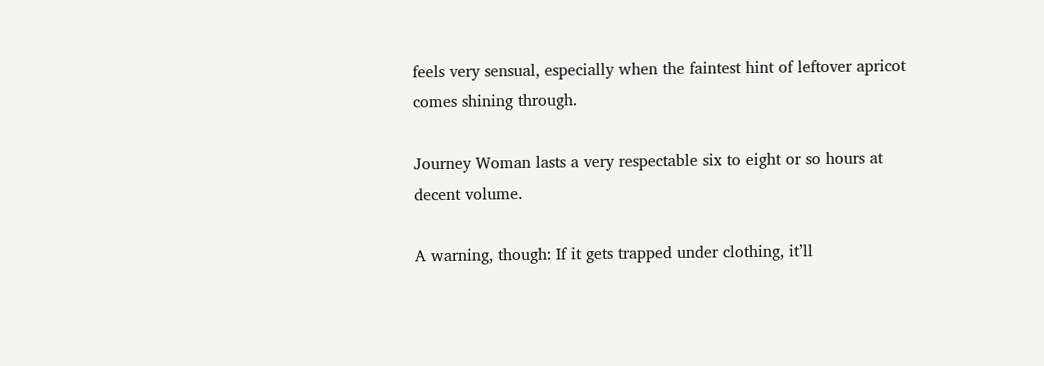feels very sensual, especially when the faintest hint of leftover apricot comes shining through.

Journey Woman lasts a very respectable six to eight or so hours at decent volume.

A warning, though: If it gets trapped under clothing, it’ll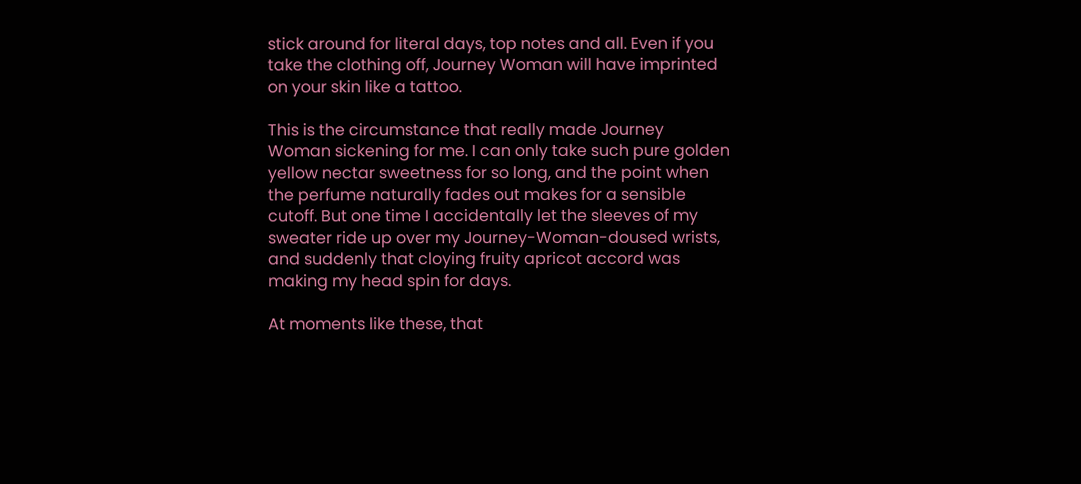stick around for literal days, top notes and all. Even if you take the clothing off, Journey Woman will have imprinted on your skin like a tattoo.

This is the circumstance that really made Journey Woman sickening for me. I can only take such pure golden yellow nectar sweetness for so long, and the point when the perfume naturally fades out makes for a sensible cutoff. But one time I accidentally let the sleeves of my sweater ride up over my Journey-Woman-doused wrists, and suddenly that cloying fruity apricot accord was making my head spin for days.

At moments like these, that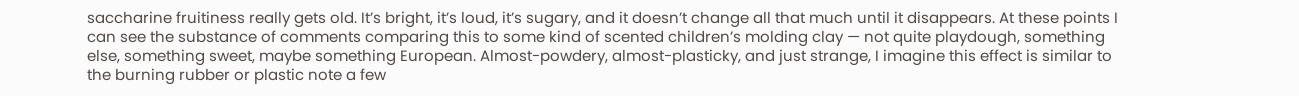saccharine fruitiness really gets old. It’s bright, it’s loud, it’s sugary, and it doesn’t change all that much until it disappears. At these points I can see the substance of comments comparing this to some kind of scented children’s molding clay — not quite playdough, something else, something sweet, maybe something European. Almost-powdery, almost-plasticky, and just strange, I imagine this effect is similar to the burning rubber or plastic note a few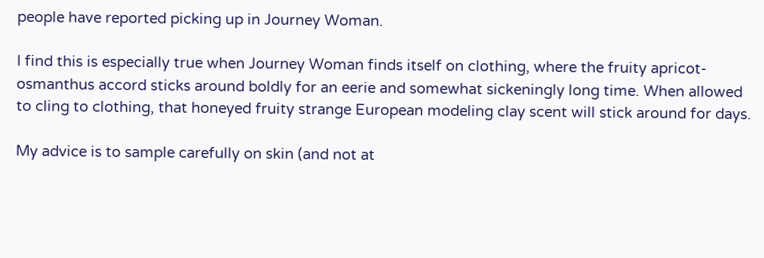people have reported picking up in Journey Woman.

I find this is especially true when Journey Woman finds itself on clothing, where the fruity apricot-osmanthus accord sticks around boldly for an eerie and somewhat sickeningly long time. When allowed to cling to clothing, that honeyed fruity strange European modeling clay scent will stick around for days.

My advice is to sample carefully on skin (and not at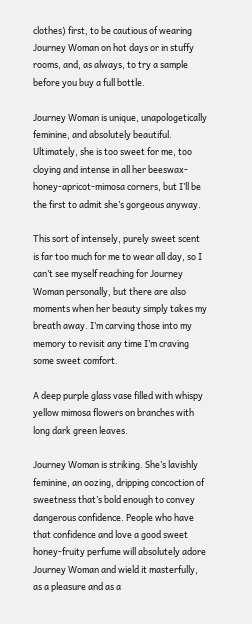clothes) first, to be cautious of wearing Journey Woman on hot days or in stuffy rooms, and, as always, to try a sample before you buy a full bottle.

Journey Woman is unique, unapologetically feminine, and absolutely beautiful. Ultimately, she is too sweet for me, too cloying and intense in all her beeswax-honey-apricot-mimosa corners, but I’ll be the first to admit she’s gorgeous anyway.

This sort of intensely, purely sweet scent is far too much for me to wear all day, so I can’t see myself reaching for Journey Woman personally, but there are also moments when her beauty simply takes my breath away. I’m carving those into my memory to revisit any time I’m craving some sweet comfort.

A deep purple glass vase filled with whispy yellow mimosa flowers on branches with long dark green leaves.

Journey Woman is striking. She’s lavishly feminine, an oozing, dripping concoction of sweetness that’s bold enough to convey dangerous confidence. People who have that confidence and love a good sweet honey-fruity perfume will absolutely adore Journey Woman and wield it masterfully, as a pleasure and as a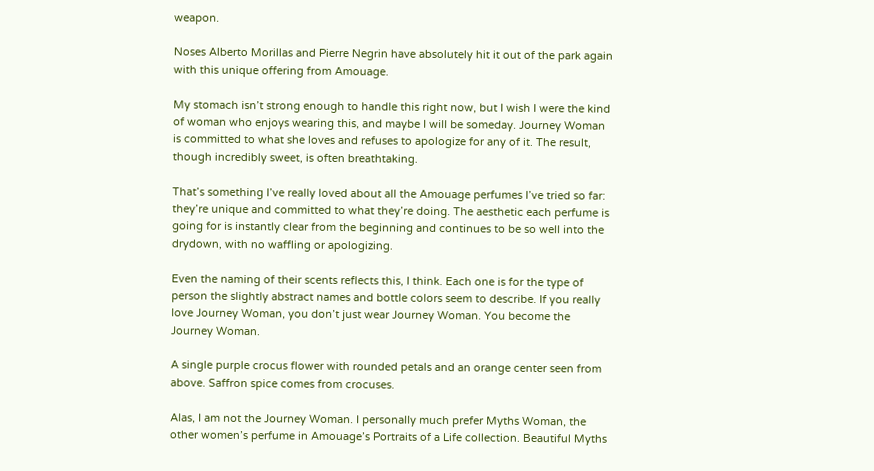weapon.

Noses Alberto Morillas and Pierre Negrin have absolutely hit it out of the park again with this unique offering from Amouage.

My stomach isn’t strong enough to handle this right now, but I wish I were the kind of woman who enjoys wearing this, and maybe I will be someday. Journey Woman is committed to what she loves and refuses to apologize for any of it. The result, though incredibly sweet, is often breathtaking.

That’s something I’ve really loved about all the Amouage perfumes I’ve tried so far: they’re unique and committed to what they’re doing. The aesthetic each perfume is going for is instantly clear from the beginning and continues to be so well into the drydown, with no waffling or apologizing.

Even the naming of their scents reflects this, I think. Each one is for the type of person the slightly abstract names and bottle colors seem to describe. If you really love Journey Woman, you don’t just wear Journey Woman. You become the Journey Woman.

A single purple crocus flower with rounded petals and an orange center seen from above. Saffron spice comes from crocuses.

Alas, I am not the Journey Woman. I personally much prefer Myths Woman, the other women’s perfume in Amouage’s Portraits of a Life collection. Beautiful Myths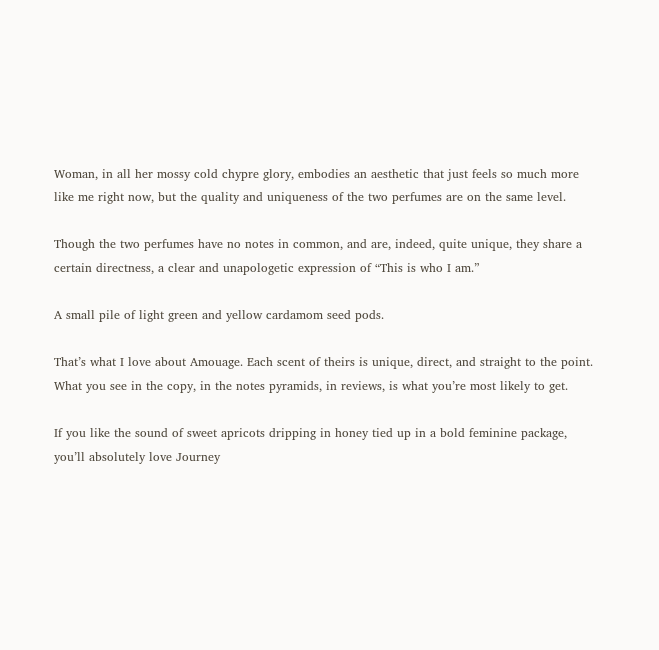Woman, in all her mossy cold chypre glory, embodies an aesthetic that just feels so much more like me right now, but the quality and uniqueness of the two perfumes are on the same level.

Though the two perfumes have no notes in common, and are, indeed, quite unique, they share a certain directness, a clear and unapologetic expression of “This is who I am.”

A small pile of light green and yellow cardamom seed pods.

That’s what I love about Amouage. Each scent of theirs is unique, direct, and straight to the point. What you see in the copy, in the notes pyramids, in reviews, is what you’re most likely to get.

If you like the sound of sweet apricots dripping in honey tied up in a bold feminine package, you’ll absolutely love Journey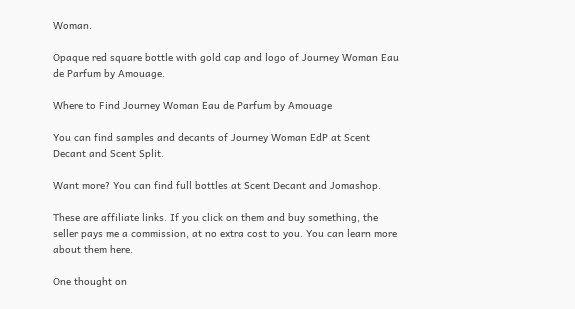Woman.

Opaque red square bottle with gold cap and logo of Journey Woman Eau de Parfum by Amouage.

Where to Find Journey Woman Eau de Parfum by Amouage

You can find samples and decants of Journey Woman EdP at Scent Decant and Scent Split.

Want more? You can find full bottles at Scent Decant and Jomashop.

These are affiliate links. If you click on them and buy something, the seller pays me a commission, at no extra cost to you. You can learn more about them here.

One thought on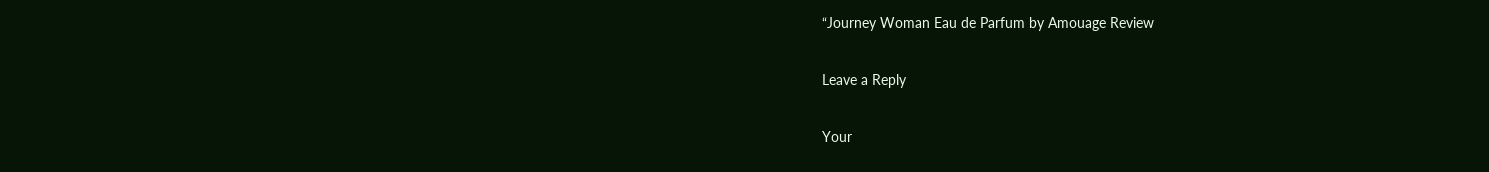“Journey Woman Eau de Parfum by Amouage Review

Leave a Reply

Your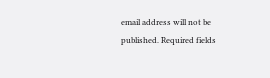email address will not be published. Required fields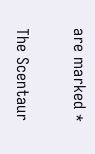are marked *

The Scentaur